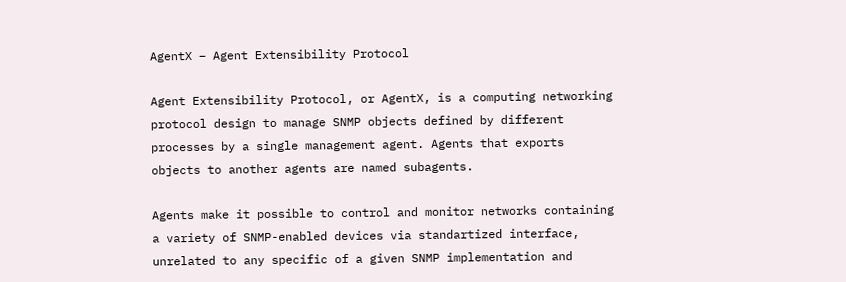AgentX – Agent Extensibility Protocol

Agent Extensibility Protocol, or AgentX, is a computing networking protocol design to manage SNMP objects defined by different processes by a single management agent. Agents that exports objects to another agents are named subagents.

Agents make it possible to control and monitor networks containing a variety of SNMP-enabled devices via standartized interface, unrelated to any specific of a given SNMP implementation and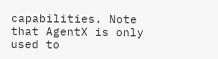capabilities. Note that AgentX is only used to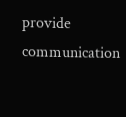provide communication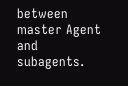between master Agent and subagents.